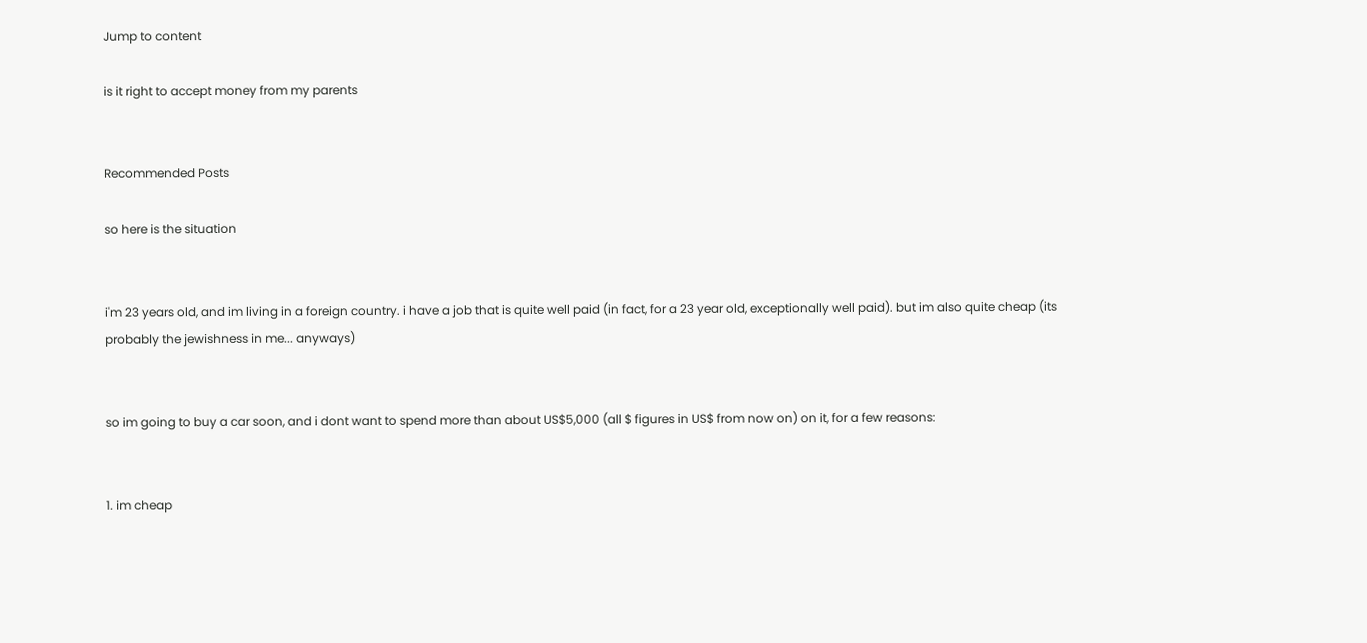Jump to content

is it right to accept money from my parents


Recommended Posts

so here is the situation


i'm 23 years old, and im living in a foreign country. i have a job that is quite well paid (in fact, for a 23 year old, exceptionally well paid). but im also quite cheap (its probably the jewishness in me... anyways)


so im going to buy a car soon, and i dont want to spend more than about US$5,000 (all $ figures in US$ from now on) on it, for a few reasons:


1. im cheap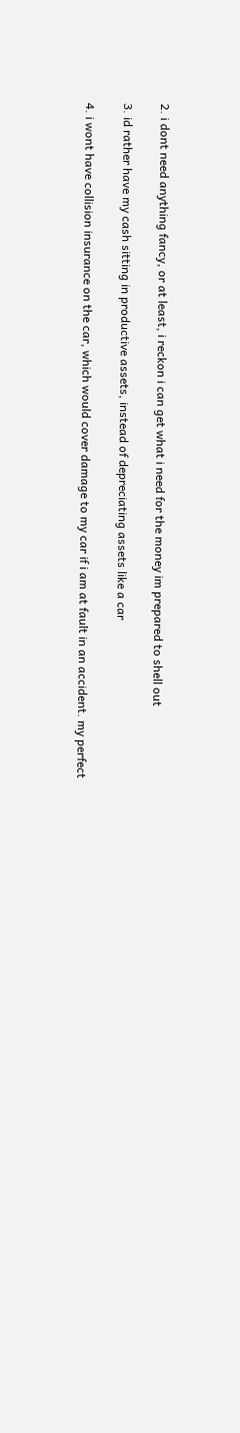2. i dont need anything fancy, or at least, i reckon i can get what i need for the money im prepared to shell out

3. id rather have my cash sitting in productive assets, instead of depreciating assets like a car

4. i wont have collision insurance on the car, which would cover damage to my car if i am at fault in an accident. my perfect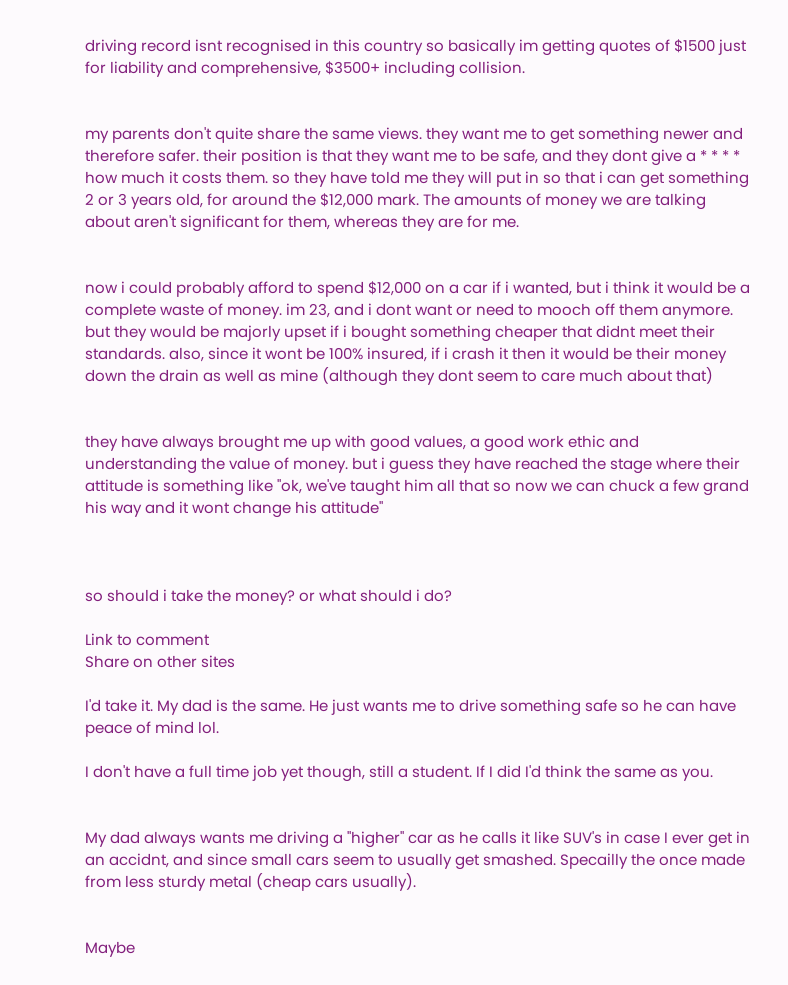driving record isnt recognised in this country so basically im getting quotes of $1500 just for liability and comprehensive, $3500+ including collision.


my parents don't quite share the same views. they want me to get something newer and therefore safer. their position is that they want me to be safe, and they dont give a * * * * how much it costs them. so they have told me they will put in so that i can get something 2 or 3 years old, for around the $12,000 mark. The amounts of money we are talking about aren't significant for them, whereas they are for me.


now i could probably afford to spend $12,000 on a car if i wanted, but i think it would be a complete waste of money. im 23, and i dont want or need to mooch off them anymore. but they would be majorly upset if i bought something cheaper that didnt meet their standards. also, since it wont be 100% insured, if i crash it then it would be their money down the drain as well as mine (although they dont seem to care much about that)


they have always brought me up with good values, a good work ethic and understanding the value of money. but i guess they have reached the stage where their attitude is something like "ok, we've taught him all that so now we can chuck a few grand his way and it wont change his attitude"



so should i take the money? or what should i do?

Link to comment
Share on other sites

I'd take it. My dad is the same. He just wants me to drive something safe so he can have peace of mind lol.

I don't have a full time job yet though, still a student. If I did I'd think the same as you.


My dad always wants me driving a "higher" car as he calls it like SUV's in case I ever get in an accidnt, and since small cars seem to usually get smashed. Specailly the once made from less sturdy metal (cheap cars usually).


Maybe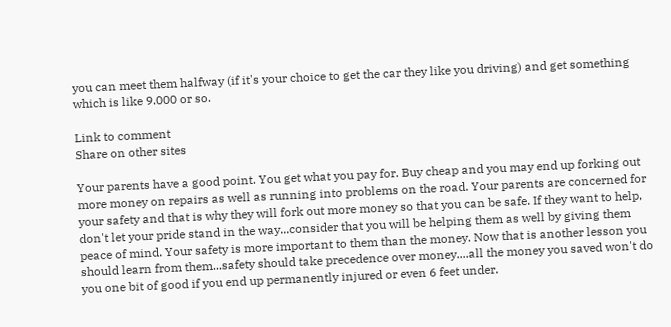you can meet them halfway (if it's your choice to get the car they like you driving) and get something which is like 9.000 or so.

Link to comment
Share on other sites

Your parents have a good point. You get what you pay for. Buy cheap and you may end up forking out more money on repairs as well as running into problems on the road. Your parents are concerned for your safety and that is why they will fork out more money so that you can be safe. If they want to help, don't let your pride stand in the way...consider that you will be helping them as well by giving them peace of mind. Your safety is more important to them than the money. Now that is another lesson you should learn from them...safety should take precedence over money....all the money you saved won't do you one bit of good if you end up permanently injured or even 6 feet under.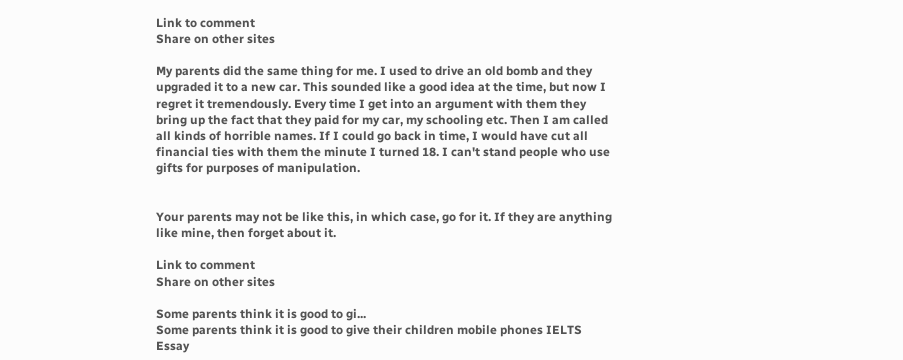Link to comment
Share on other sites

My parents did the same thing for me. I used to drive an old bomb and they upgraded it to a new car. This sounded like a good idea at the time, but now I regret it tremendously. Every time I get into an argument with them they bring up the fact that they paid for my car, my schooling etc. Then I am called all kinds of horrible names. If I could go back in time, I would have cut all financial ties with them the minute I turned 18. I can't stand people who use gifts for purposes of manipulation.


Your parents may not be like this, in which case, go for it. If they are anything like mine, then forget about it.

Link to comment
Share on other sites

Some parents think it is good to gi...
Some parents think it is good to give their children mobile phones IELTS Essay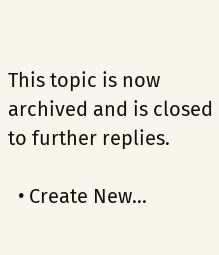This topic is now archived and is closed to further replies.

  • Create New...